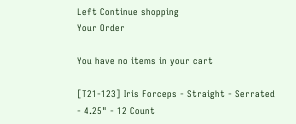Left Continue shopping
Your Order

You have no items in your cart

[T21-123] Iris Forceps - Straight - Serrated - 4.25" - 12 Count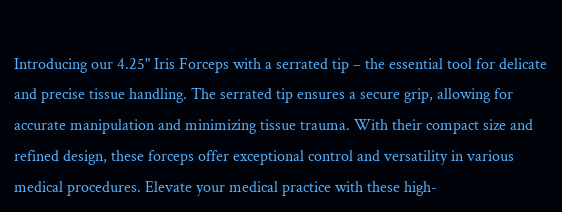Introducing our 4.25" Iris Forceps with a serrated tip – the essential tool for delicate and precise tissue handling. The serrated tip ensures a secure grip, allowing for accurate manipulation and minimizing tissue trauma. With their compact size and refined design, these forceps offer exceptional control and versatility in various medical procedures. Elevate your medical practice with these high-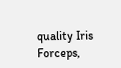quality Iris Forceps,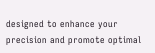designed to enhance your precision and promote optimal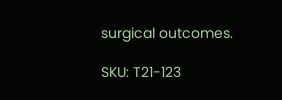surgical outcomes.

SKU: T21-123